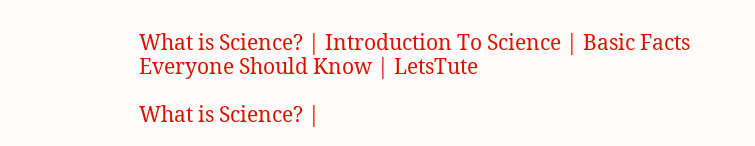What is Science? | Introduction To Science | Basic Facts Everyone Should Know | LetsTute

What is Science? |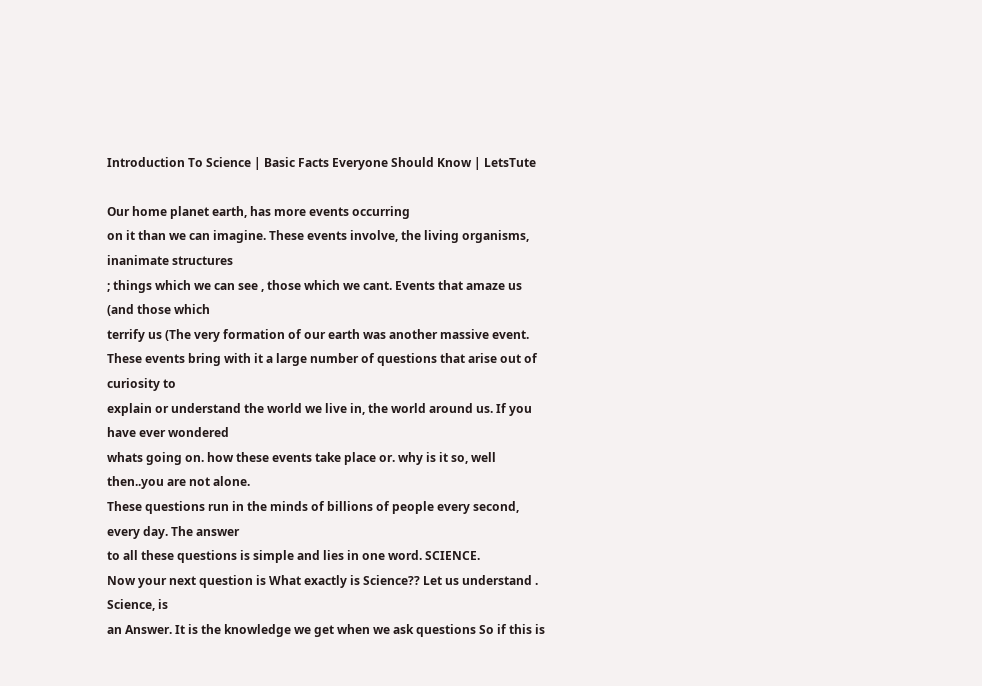Introduction To Science | Basic Facts Everyone Should Know | LetsTute

Our home planet earth, has more events occurring
on it than we can imagine. These events involve, the living organisms, inanimate structures
; things which we can see , those which we cant. Events that amaze us (and those which
terrify us (The very formation of our earth was another massive event.
These events bring with it a large number of questions that arise out of curiosity to
explain or understand the world we live in, the world around us. If you have ever wondered
whats going on. how these events take place or. why is it so, well then..you are not alone.
These questions run in the minds of billions of people every second, every day. The answer
to all these questions is simple and lies in one word. SCIENCE.
Now your next question is What exactly is Science?? Let us understand . Science, is
an Answer. It is the knowledge we get when we ask questions So if this is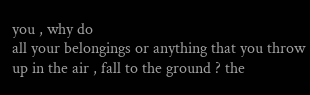you , why do
all your belongings or anything that you throw up in the air , fall to the ground ? the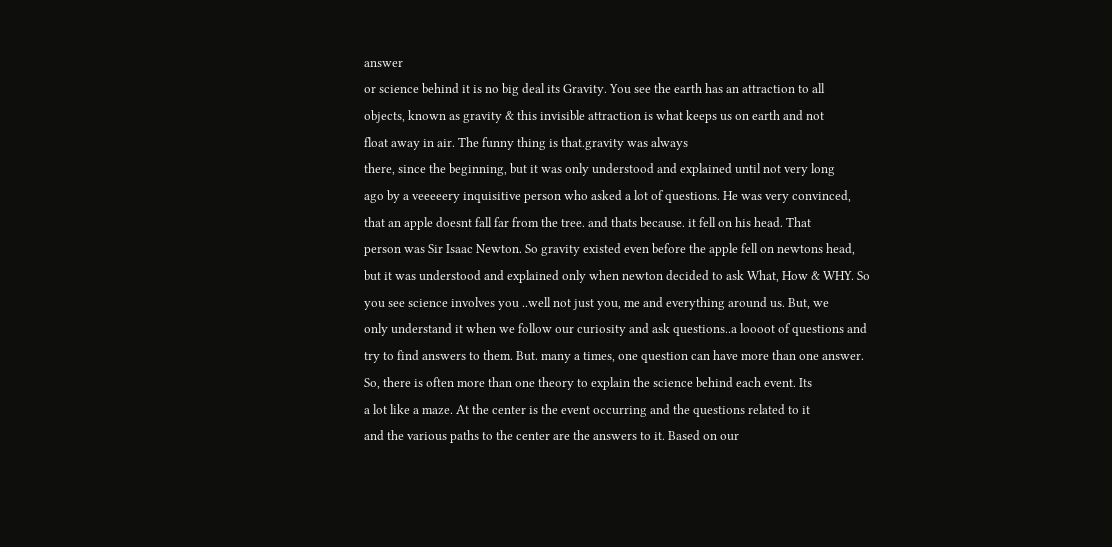answer
or science behind it is no big deal its Gravity. You see the earth has an attraction to all
objects, known as gravity & this invisible attraction is what keeps us on earth and not
float away in air. The funny thing is that.gravity was always
there, since the beginning, but it was only understood and explained until not very long
ago by a veeeeery inquisitive person who asked a lot of questions. He was very convinced,
that an apple doesnt fall far from the tree. and thats because. it fell on his head. That
person was Sir Isaac Newton. So gravity existed even before the apple fell on newtons head,
but it was understood and explained only when newton decided to ask What, How & WHY. So
you see science involves you ..well not just you, me and everything around us. But, we
only understand it when we follow our curiosity and ask questions..a loooot of questions and
try to find answers to them. But. many a times, one question can have more than one answer.
So, there is often more than one theory to explain the science behind each event. Its
a lot like a maze. At the center is the event occurring and the questions related to it
and the various paths to the center are the answers to it. Based on our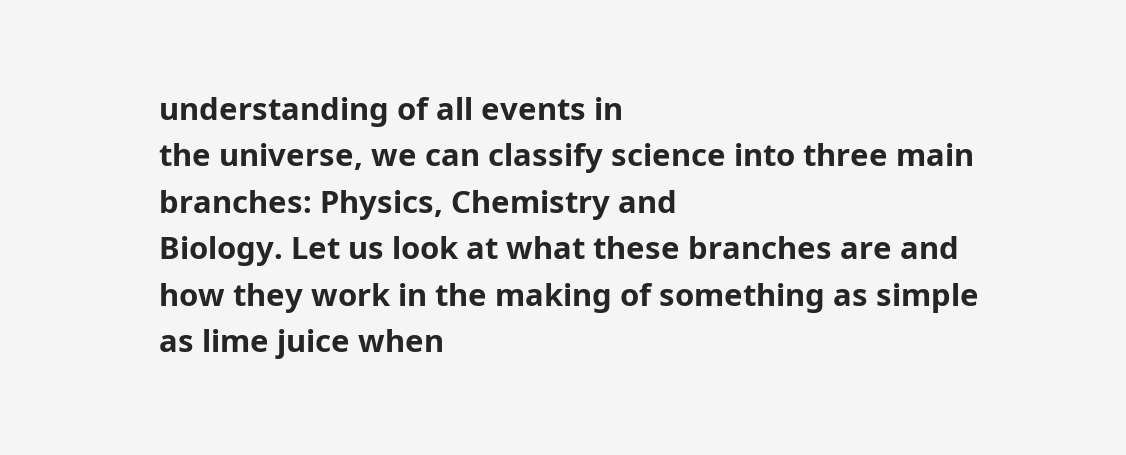understanding of all events in
the universe, we can classify science into three main branches: Physics, Chemistry and
Biology. Let us look at what these branches are and
how they work in the making of something as simple as lime juice when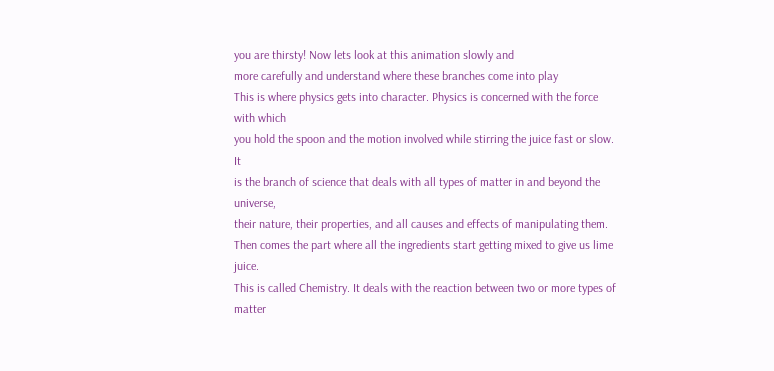you are thirsty! Now lets look at this animation slowly and
more carefully and understand where these branches come into play
This is where physics gets into character. Physics is concerned with the force with which
you hold the spoon and the motion involved while stirring the juice fast or slow. It
is the branch of science that deals with all types of matter in and beyond the universe,
their nature, their properties, and all causes and effects of manipulating them.
Then comes the part where all the ingredients start getting mixed to give us lime juice.
This is called Chemistry. It deals with the reaction between two or more types of matter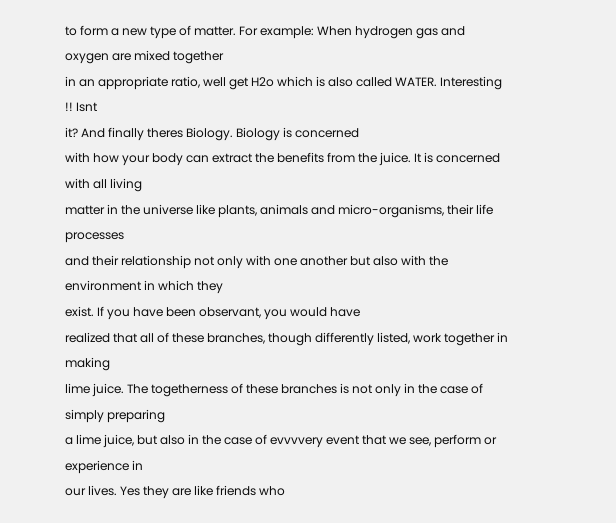to form a new type of matter. For example: When hydrogen gas and oxygen are mixed together
in an appropriate ratio, well get H2o which is also called WATER. Interesting !! Isnt
it? And finally theres Biology. Biology is concerned
with how your body can extract the benefits from the juice. It is concerned with all living
matter in the universe like plants, animals and micro-organisms, their life processes
and their relationship not only with one another but also with the environment in which they
exist. If you have been observant, you would have
realized that all of these branches, though differently listed, work together in making
lime juice. The togetherness of these branches is not only in the case of simply preparing
a lime juice, but also in the case of evvvvery event that we see, perform or experience in
our lives. Yes they are like friends who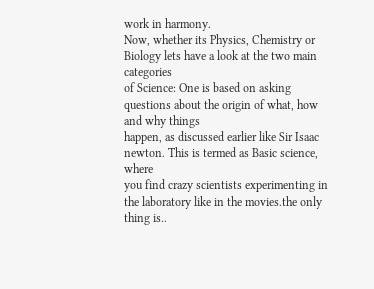work in harmony.
Now, whether its Physics, Chemistry or Biology lets have a look at the two main categories
of Science: One is based on asking questions about the origin of what, how and why things
happen, as discussed earlier like Sir Isaac newton. This is termed as Basic science, where
you find crazy scientists experimenting in the laboratory like in the movies.the only
thing is..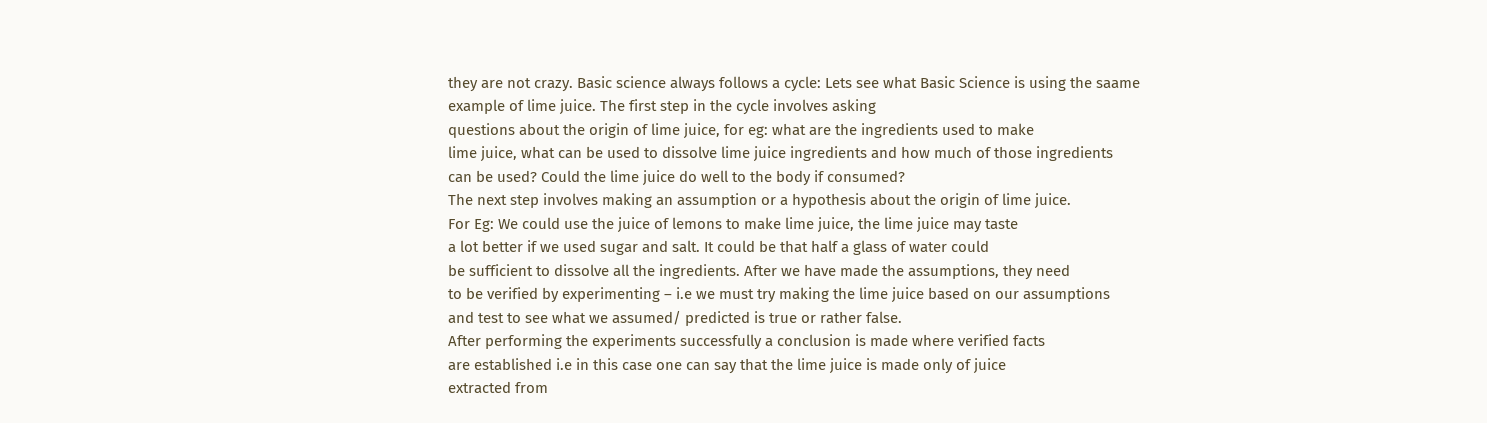they are not crazy. Basic science always follows a cycle: Lets see what Basic Science is using the saame
example of lime juice. The first step in the cycle involves asking
questions about the origin of lime juice, for eg: what are the ingredients used to make
lime juice, what can be used to dissolve lime juice ingredients and how much of those ingredients
can be used? Could the lime juice do well to the body if consumed?
The next step involves making an assumption or a hypothesis about the origin of lime juice.
For Eg: We could use the juice of lemons to make lime juice, the lime juice may taste
a lot better if we used sugar and salt. It could be that half a glass of water could
be sufficient to dissolve all the ingredients. After we have made the assumptions, they need
to be verified by experimenting – i.e we must try making the lime juice based on our assumptions
and test to see what we assumed/ predicted is true or rather false.
After performing the experiments successfully a conclusion is made where verified facts
are established i.e in this case one can say that the lime juice is made only of juice
extracted from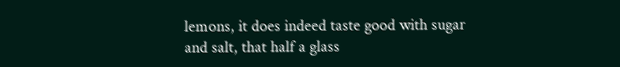lemons, it does indeed taste good with sugar and salt, that half a glass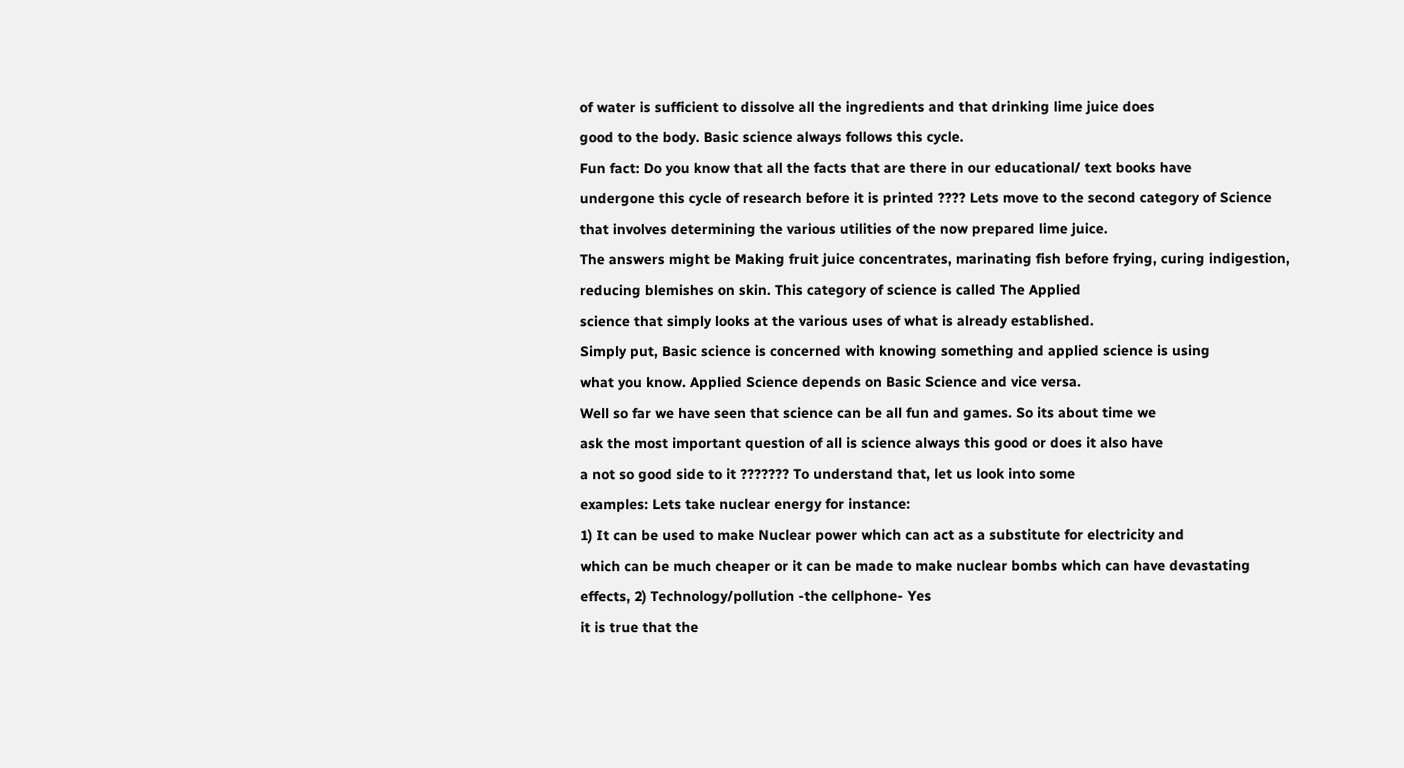of water is sufficient to dissolve all the ingredients and that drinking lime juice does
good to the body. Basic science always follows this cycle.
Fun fact: Do you know that all the facts that are there in our educational/ text books have
undergone this cycle of research before it is printed ???? Lets move to the second category of Science
that involves determining the various utilities of the now prepared lime juice.
The answers might be Making fruit juice concentrates, marinating fish before frying, curing indigestion,
reducing blemishes on skin. This category of science is called The Applied
science that simply looks at the various uses of what is already established.
Simply put, Basic science is concerned with knowing something and applied science is using
what you know. Applied Science depends on Basic Science and vice versa.
Well so far we have seen that science can be all fun and games. So its about time we
ask the most important question of all is science always this good or does it also have
a not so good side to it ??????? To understand that, let us look into some
examples: Lets take nuclear energy for instance:
1) It can be used to make Nuclear power which can act as a substitute for electricity and
which can be much cheaper or it can be made to make nuclear bombs which can have devastating
effects, 2) Technology/pollution -the cellphone- Yes
it is true that the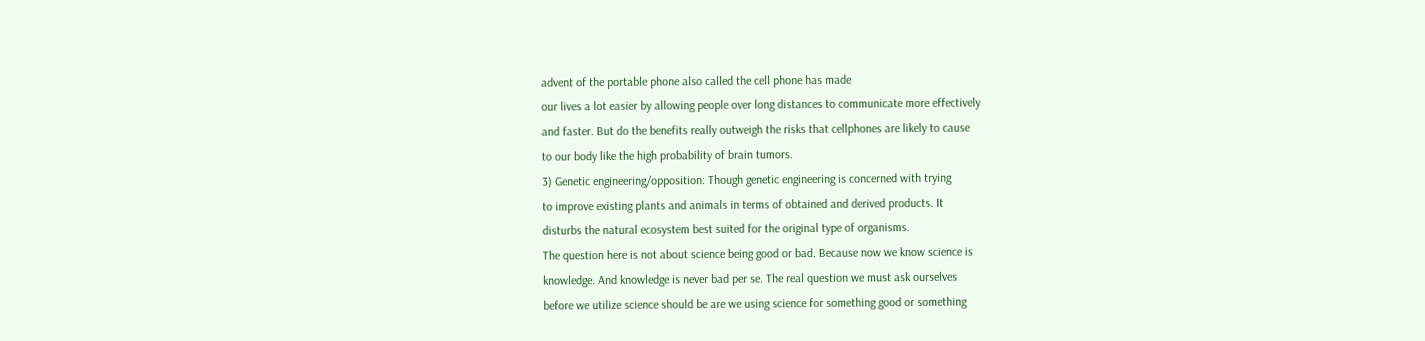advent of the portable phone also called the cell phone has made
our lives a lot easier by allowing people over long distances to communicate more effectively
and faster. But do the benefits really outweigh the risks that cellphones are likely to cause
to our body like the high probability of brain tumors.
3) Genetic engineering/opposition: Though genetic engineering is concerned with trying
to improve existing plants and animals in terms of obtained and derived products. It
disturbs the natural ecosystem best suited for the original type of organisms.
The question here is not about science being good or bad. Because now we know science is
knowledge. And knowledge is never bad per se. The real question we must ask ourselves
before we utilize science should be are we using science for something good or something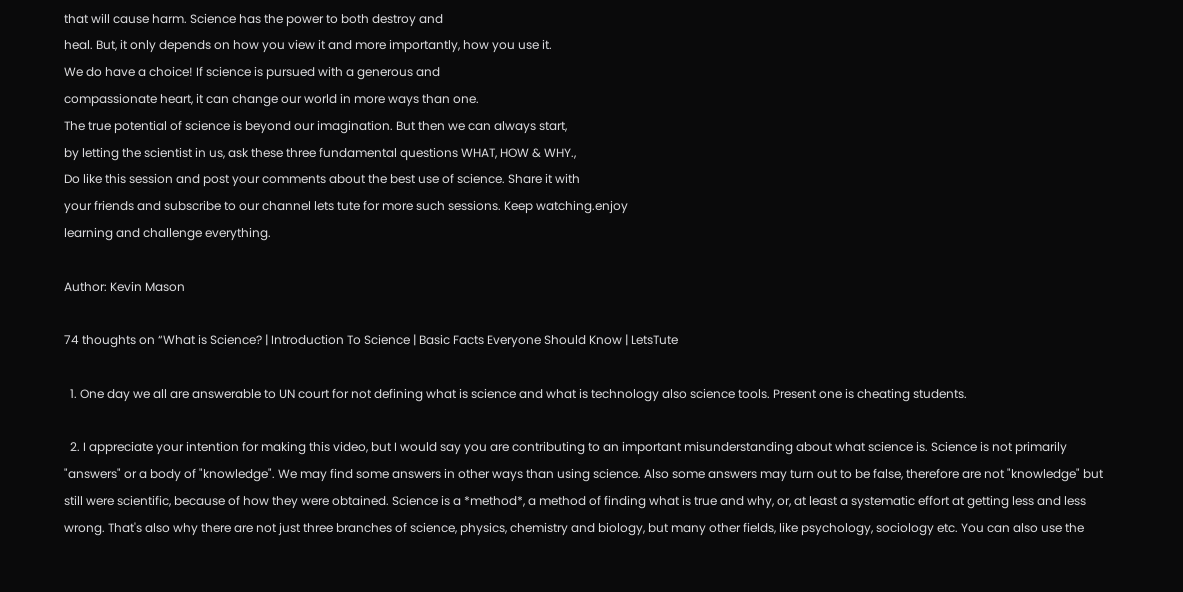that will cause harm. Science has the power to both destroy and
heal. But, it only depends on how you view it and more importantly, how you use it.
We do have a choice! If science is pursued with a generous and
compassionate heart, it can change our world in more ways than one.
The true potential of science is beyond our imagination. But then we can always start,
by letting the scientist in us, ask these three fundamental questions WHAT, HOW & WHY.,
Do like this session and post your comments about the best use of science. Share it with
your friends and subscribe to our channel lets tute for more such sessions. Keep watching.enjoy
learning and challenge everything.

Author: Kevin Mason

74 thoughts on “What is Science? | Introduction To Science | Basic Facts Everyone Should Know | LetsTute

  1. One day we all are answerable to UN court for not defining what is science and what is technology also science tools. Present one is cheating students.

  2. I appreciate your intention for making this video, but I would say you are contributing to an important misunderstanding about what science is. Science is not primarily "answers" or a body of "knowledge". We may find some answers in other ways than using science. Also some answers may turn out to be false, therefore are not "knowledge" but still were scientific, because of how they were obtained. Science is a *method*, a method of finding what is true and why, or, at least a systematic effort at getting less and less wrong. That's also why there are not just three branches of science, physics, chemistry and biology, but many other fields, like psychology, sociology etc. You can also use the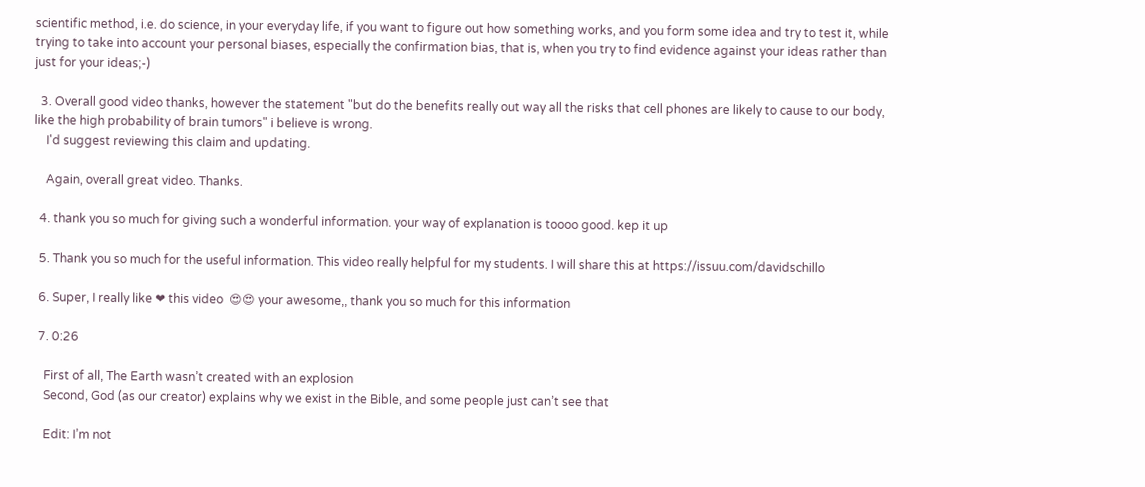scientific method, i.e. do science, in your everyday life, if you want to figure out how something works, and you form some idea and try to test it, while trying to take into account your personal biases, especially the confirmation bias, that is, when you try to find evidence against your ideas rather than just for your ideas;-)

  3. Overall good video thanks, however the statement "but do the benefits really out way all the risks that cell phones are likely to cause to our body, like the high probability of brain tumors" i believe is wrong.
    I'd suggest reviewing this claim and updating.

    Again, overall great video. Thanks.

  4. thank you so much for giving such a wonderful information. your way of explanation is toooo good. kep it up

  5. Thank you so much for the useful information. This video really helpful for my students. I will share this at https://issuu.com/davidschillo

  6. Super, I really like ❤ this video  😍😍 your awesome,, thank you so much for this information

  7. 0:26

    First of all, The Earth wasn’t created with an explosion
    Second, God (as our creator) explains why we exist in the Bible, and some people just can’t see that

    Edit: I’m not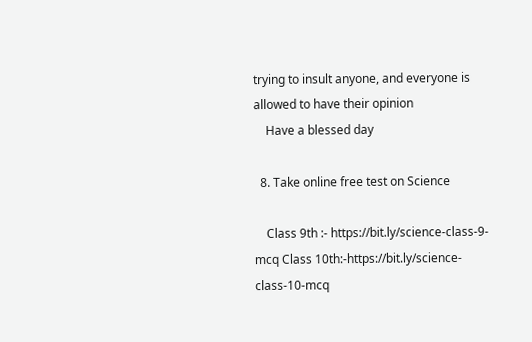trying to insult anyone, and everyone is allowed to have their opinion
    Have a blessed day

  8. Take online free test on Science

    Class 9th :- https://bit.ly/science-class-9-mcq Class 10th:-https://bit.ly/science-class-10-mcq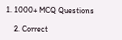1. 1000+ MCQ Questions

    2. Correct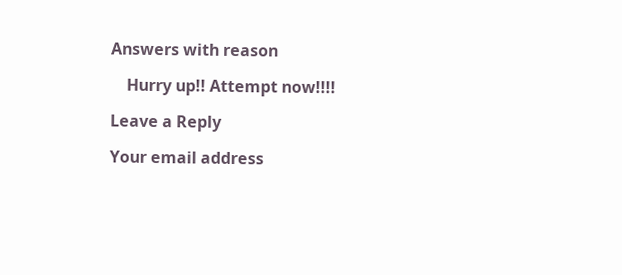Answers with reason

    Hurry up!! Attempt now!!!!

Leave a Reply

Your email address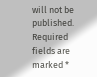will not be published. Required fields are marked *